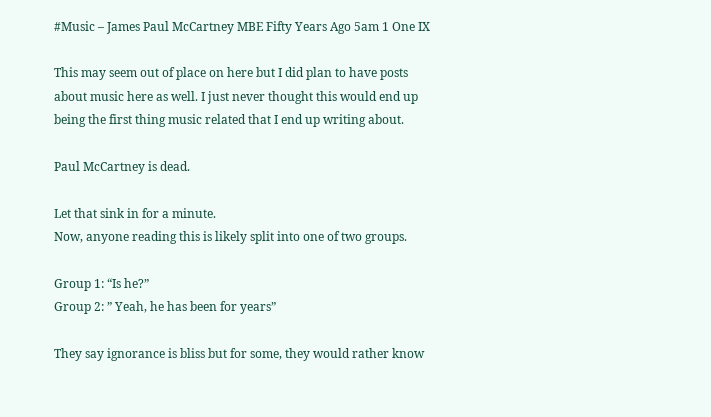#Music – James Paul McCartney MBE Fifty Years Ago 5am 1 One IX

This may seem out of place on here but I did plan to have posts about music here as well. I just never thought this would end up being the first thing music related that I end up writing about.

Paul McCartney is dead.

Let that sink in for a minute.
Now, anyone reading this is likely split into one of two groups.

Group 1: “Is he?”
Group 2: ” Yeah, he has been for years”

They say ignorance is bliss but for some, they would rather know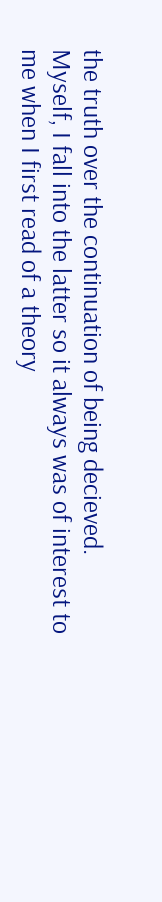the truth over the continuation of being decieved.
Myself, I fall into the latter so it always was of interest to me when I first read of a theory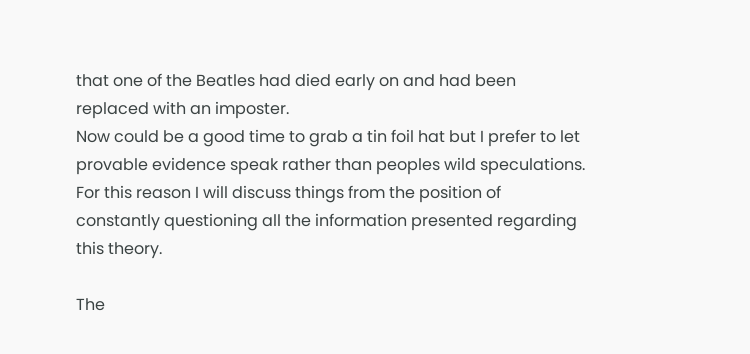that one of the Beatles had died early on and had been replaced with an imposter.
Now could be a good time to grab a tin foil hat but I prefer to let provable evidence speak rather than peoples wild speculations. For this reason I will discuss things from the position of constantly questioning all the information presented regarding this theory.

The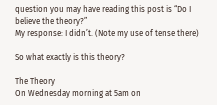question you may have reading this post is “Do I believe the theory?”
My response: I didn’t. (Note my use of tense there)

So what exactly is this theory?

The Theory
On Wednesday morning at 5am on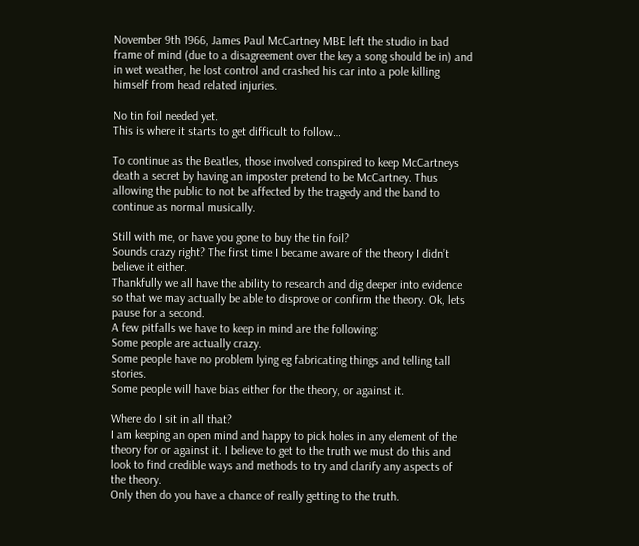November 9th 1966, James Paul McCartney MBE left the studio in bad frame of mind (due to a disagreement over the key a song should be in) and in wet weather, he lost control and crashed his car into a pole killing himself from head related injuries.

No tin foil needed yet.
This is where it starts to get difficult to follow…

To continue as the Beatles, those involved conspired to keep McCartneys death a secret by having an imposter pretend to be McCartney. Thus allowing the public to not be affected by the tragedy and the band to continue as normal musically.

Still with me, or have you gone to buy the tin foil?
Sounds crazy right? The first time I became aware of the theory I didn’t believe it either.
Thankfully we all have the ability to research and dig deeper into evidence so that we may actually be able to disprove or confirm the theory. Ok, lets pause for a second.
A few pitfalls we have to keep in mind are the following:
Some people are actually crazy.
Some people have no problem lying eg fabricating things and telling tall stories.
Some people will have bias either for the theory, or against it.

Where do I sit in all that?
I am keeping an open mind and happy to pick holes in any element of the theory for or against it. I believe to get to the truth we must do this and look to find credible ways and methods to try and clarify any aspects of the theory.
Only then do you have a chance of really getting to the truth.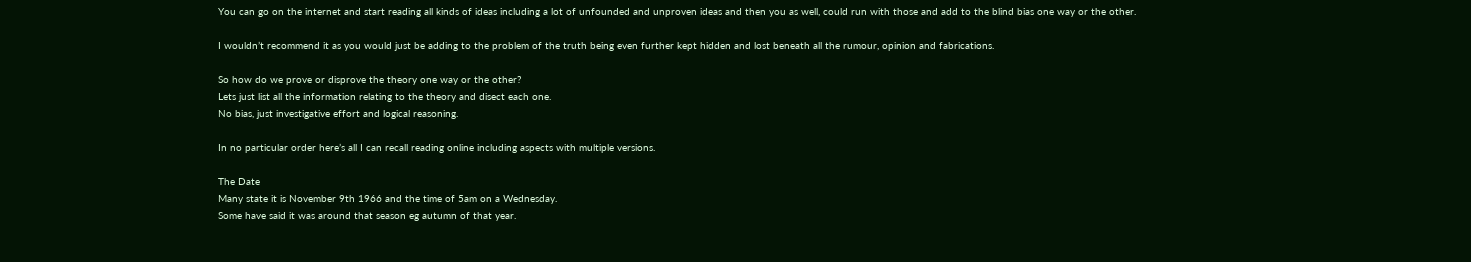You can go on the internet and start reading all kinds of ideas including a lot of unfounded and unproven ideas and then you as well, could run with those and add to the blind bias one way or the other.

I wouldn’t recommend it as you would just be adding to the problem of the truth being even further kept hidden and lost beneath all the rumour, opinion and fabrications.

So how do we prove or disprove the theory one way or the other?
Lets just list all the information relating to the theory and disect each one.
No bias, just investigative effort and logical reasoning.

In no particular order here’s all I can recall reading online including aspects with multiple versions.

The Date
Many state it is November 9th 1966 and the time of 5am on a Wednesday.
Some have said it was around that season eg autumn of that year.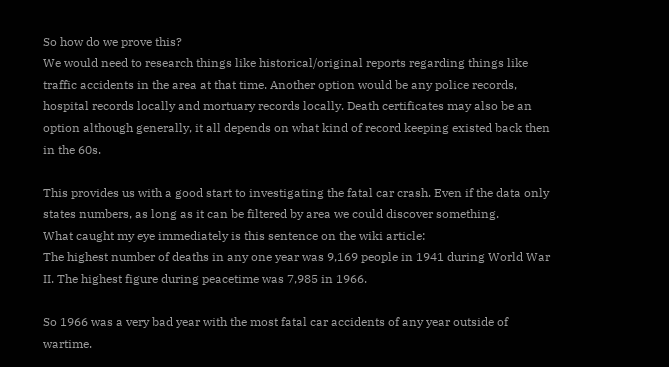So how do we prove this?
We would need to research things like historical/original reports regarding things like traffic accidents in the area at that time. Another option would be any police records, hospital records locally and mortuary records locally. Death certificates may also be an option although generally, it all depends on what kind of record keeping existed back then in the 60s.

This provides us with a good start to investigating the fatal car crash. Even if the data only states numbers, as long as it can be filtered by area we could discover something.
What caught my eye immediately is this sentence on the wiki article:
The highest number of deaths in any one year was 9,169 people in 1941 during World War II. The highest figure during peacetime was 7,985 in 1966.

So 1966 was a very bad year with the most fatal car accidents of any year outside of wartime.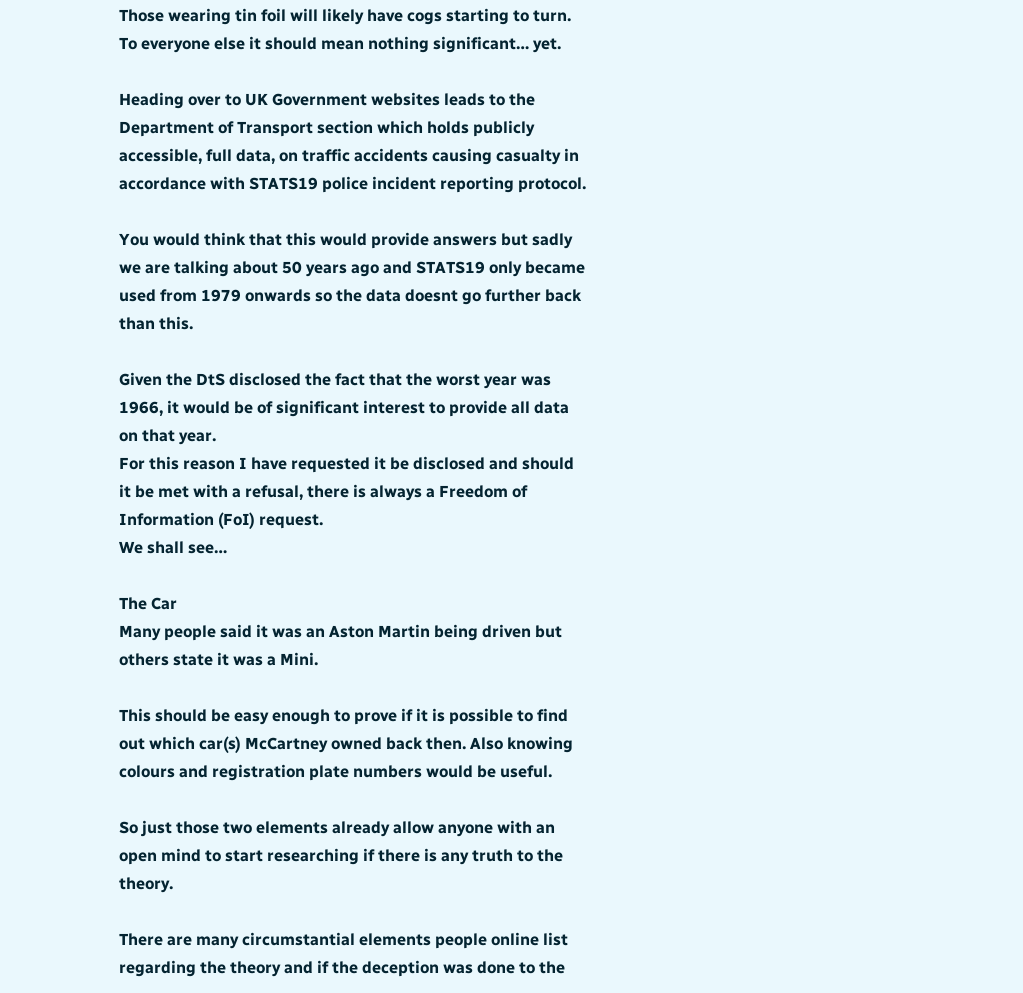Those wearing tin foil will likely have cogs starting to turn. To everyone else it should mean nothing significant… yet.

Heading over to UK Government websites leads to the Department of Transport section which holds publicly accessible, full data, on traffic accidents causing casualty in accordance with STATS19 police incident reporting protocol.

You would think that this would provide answers but sadly we are talking about 50 years ago and STATS19 only became used from 1979 onwards so the data doesnt go further back than this.

Given the DtS disclosed the fact that the worst year was 1966, it would be of significant interest to provide all data on that year.
For this reason I have requested it be disclosed and should it be met with a refusal, there is always a Freedom of Information (FoI) request.
We shall see…

The Car
Many people said it was an Aston Martin being driven but others state it was a Mini.

This should be easy enough to prove if it is possible to find out which car(s) McCartney owned back then. Also knowing colours and registration plate numbers would be useful.

So just those two elements already allow anyone with an open mind to start researching if there is any truth to the theory.

There are many circumstantial elements people online list regarding the theory and if the deception was done to the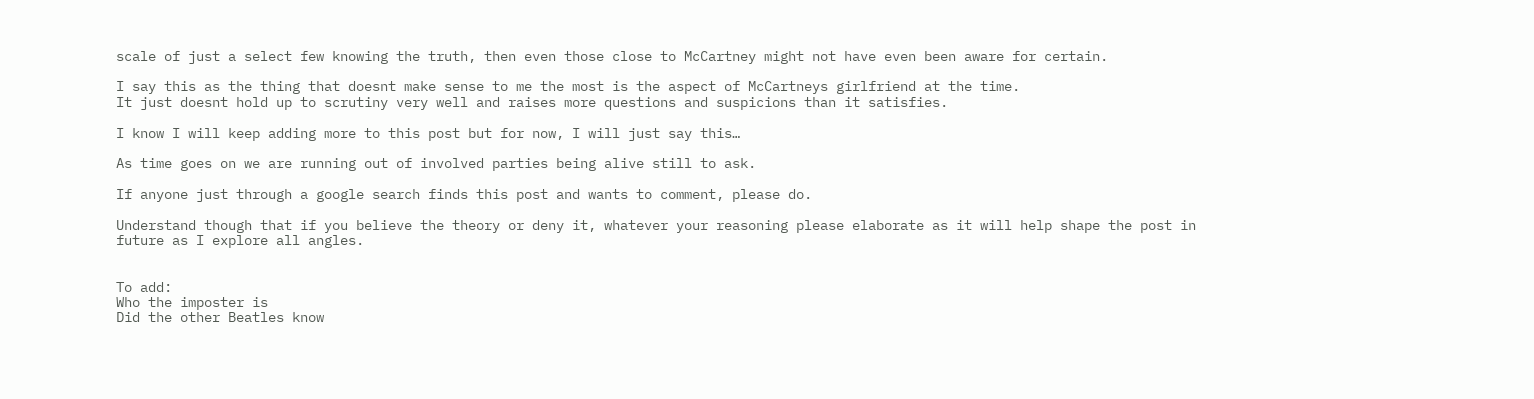scale of just a select few knowing the truth, then even those close to McCartney might not have even been aware for certain.

I say this as the thing that doesnt make sense to me the most is the aspect of McCartneys girlfriend at the time.
It just doesnt hold up to scrutiny very well and raises more questions and suspicions than it satisfies.

I know I will keep adding more to this post but for now, I will just say this…

As time goes on we are running out of involved parties being alive still to ask.

If anyone just through a google search finds this post and wants to comment, please do.

Understand though that if you believe the theory or deny it, whatever your reasoning please elaborate as it will help shape the post in future as I explore all angles.


To add:
Who the imposter is
Did the other Beatles know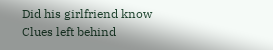Did his girlfriend know
Clues left behind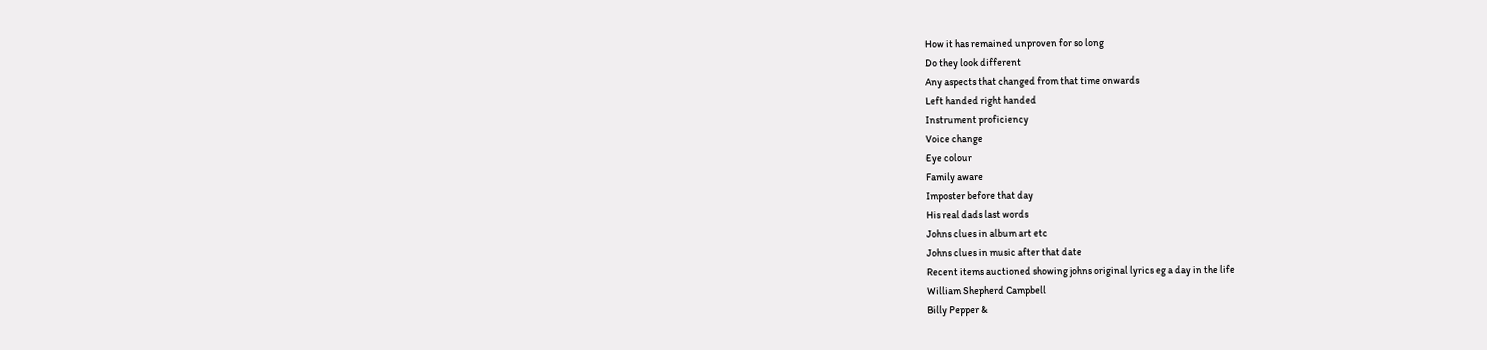How it has remained unproven for so long
Do they look different
Any aspects that changed from that time onwards
Left handed right handed
Instrument proficiency
Voice change
Eye colour
Family aware
Imposter before that day
His real dads last words
Johns clues in album art etc
Johns clues in music after that date
Recent items auctioned showing johns original lyrics eg a day in the life
William Shepherd Campbell
Billy Pepper &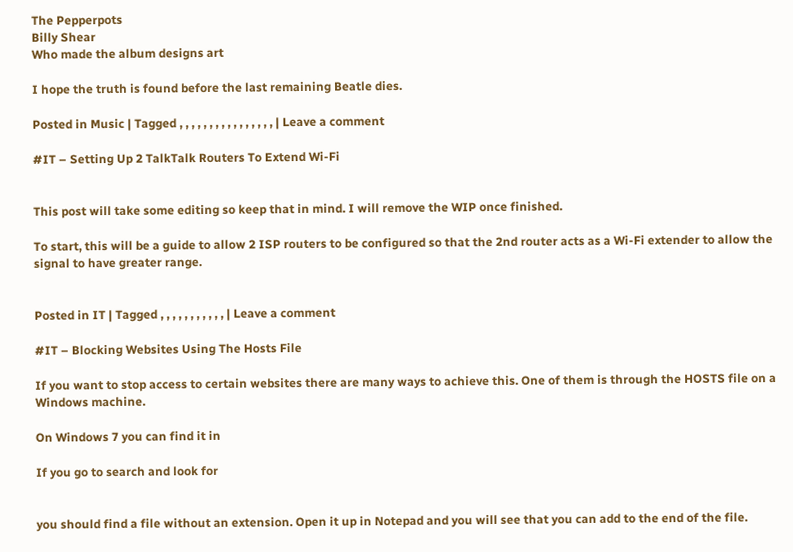The Pepperpots
Billy Shear
Who made the album designs art

I hope the truth is found before the last remaining Beatle dies.

Posted in Music | Tagged , , , , , , , , , , , , , , , , | Leave a comment

#IT – Setting Up 2 TalkTalk Routers To Extend Wi-Fi


This post will take some editing so keep that in mind. I will remove the WIP once finished.

To start, this will be a guide to allow 2 ISP routers to be configured so that the 2nd router acts as a Wi-Fi extender to allow the signal to have greater range.


Posted in IT | Tagged , , , , , , , , , , , | Leave a comment

#IT – Blocking Websites Using The Hosts File

If you want to stop access to certain websites there are many ways to achieve this. One of them is through the HOSTS file on a Windows machine.

On Windows 7 you can find it in

If you go to search and look for


you should find a file without an extension. Open it up in Notepad and you will see that you can add to the end of the file.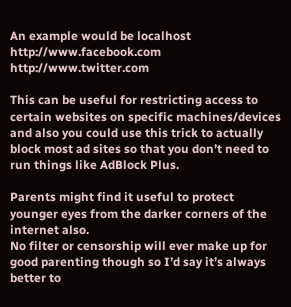An example would be localhost http://www.facebook.com http://www.twitter.com

This can be useful for restricting access to certain websites on specific machines/devices and also you could use this trick to actually block most ad sites so that you don’t need to run things like AdBlock Plus.

Parents might find it useful to protect younger eyes from the darker corners of the internet also.
No filter or censorship will ever make up for good parenting though so I’d say it’s always better to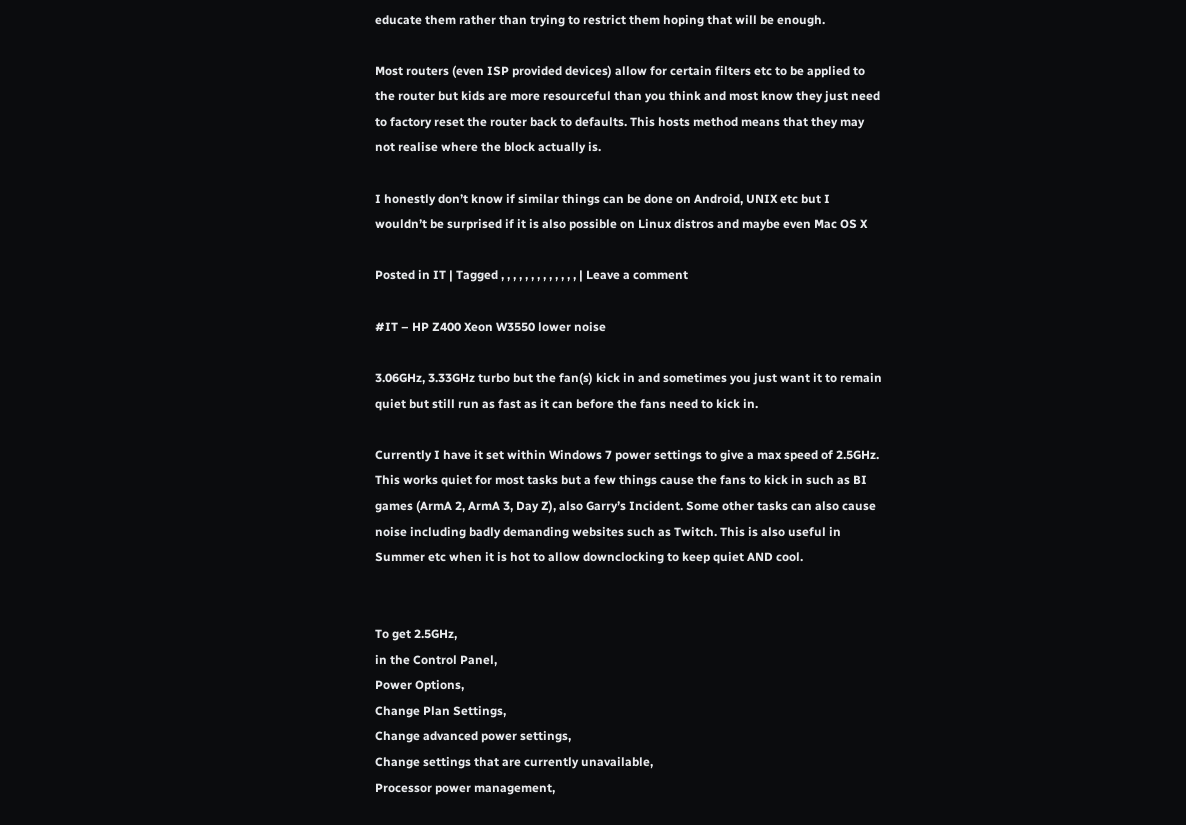educate them rather than trying to restrict them hoping that will be enough.

Most routers (even ISP provided devices) allow for certain filters etc to be applied to the router but kids are more resourceful than you think and most know they just need to factory reset the router back to defaults. This hosts method means that they may not realise where the block actually is.

I honestly don’t know if similar things can be done on Android, UNIX etc but I wouldn’t be surprised if it is also possible on Linux distros and maybe even Mac OS X

Posted in IT | Tagged , , , , , , , , , , , , , | Leave a comment

#IT – HP Z400 Xeon W3550 lower noise

3.06GHz, 3.33GHz turbo but the fan(s) kick in and sometimes you just want it to remain quiet but still run as fast as it can before the fans need to kick in.

Currently I have it set within Windows 7 power settings to give a max speed of 2.5GHz. This works quiet for most tasks but a few things cause the fans to kick in such as BI games (ArmA 2, ArmA 3, Day Z), also Garry’s Incident. Some other tasks can also cause noise including badly demanding websites such as Twitch. This is also useful in Summer etc when it is hot to allow downclocking to keep quiet AND cool.


To get 2.5GHz,
in the Control Panel,
Power Options,
Change Plan Settings,
Change advanced power settings,
Change settings that are currently unavailable,
Processor power management,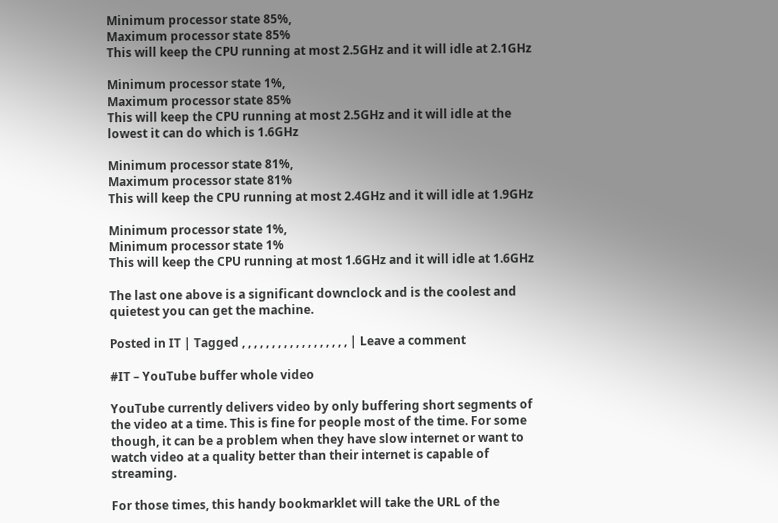Minimum processor state 85%,
Maximum processor state 85%
This will keep the CPU running at most 2.5GHz and it will idle at 2.1GHz

Minimum processor state 1%,
Maximum processor state 85%
This will keep the CPU running at most 2.5GHz and it will idle at the lowest it can do which is 1.6GHz

Minimum processor state 81%,
Maximum processor state 81%
This will keep the CPU running at most 2.4GHz and it will idle at 1.9GHz

Minimum processor state 1%,
Minimum processor state 1%
This will keep the CPU running at most 1.6GHz and it will idle at 1.6GHz

The last one above is a significant downclock and is the coolest and quietest you can get the machine.

Posted in IT | Tagged , , , , , , , , , , , , , , , , , , | Leave a comment

#IT – YouTube buffer whole video

YouTube currently delivers video by only buffering short segments of the video at a time. This is fine for people most of the time. For some though, it can be a problem when they have slow internet or want to watch video at a quality better than their internet is capable of streaming.

For those times, this handy bookmarklet will take the URL of the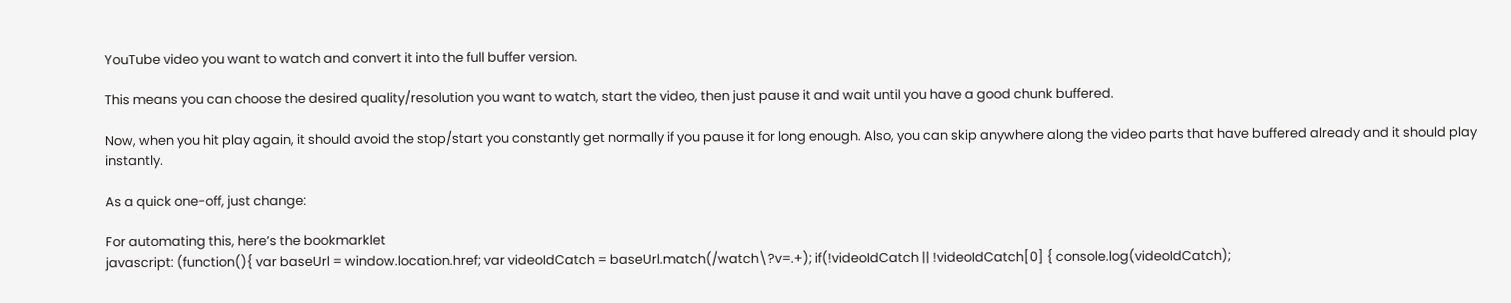YouTube video you want to watch and convert it into the full buffer version.

This means you can choose the desired quality/resolution you want to watch, start the video, then just pause it and wait until you have a good chunk buffered.

Now, when you hit play again, it should avoid the stop/start you constantly get normally if you pause it for long enough. Also, you can skip anywhere along the video parts that have buffered already and it should play instantly.

As a quick one-off, just change:

For automating this, here’s the bookmarklet
javascript: (function(){ var baseUrl = window.location.href; var videoIdCatch = baseUrl.match(/watch\?v=.+); if(!videoIdCatch || !videoIdCatch[0] { console.log(videoIdCatch);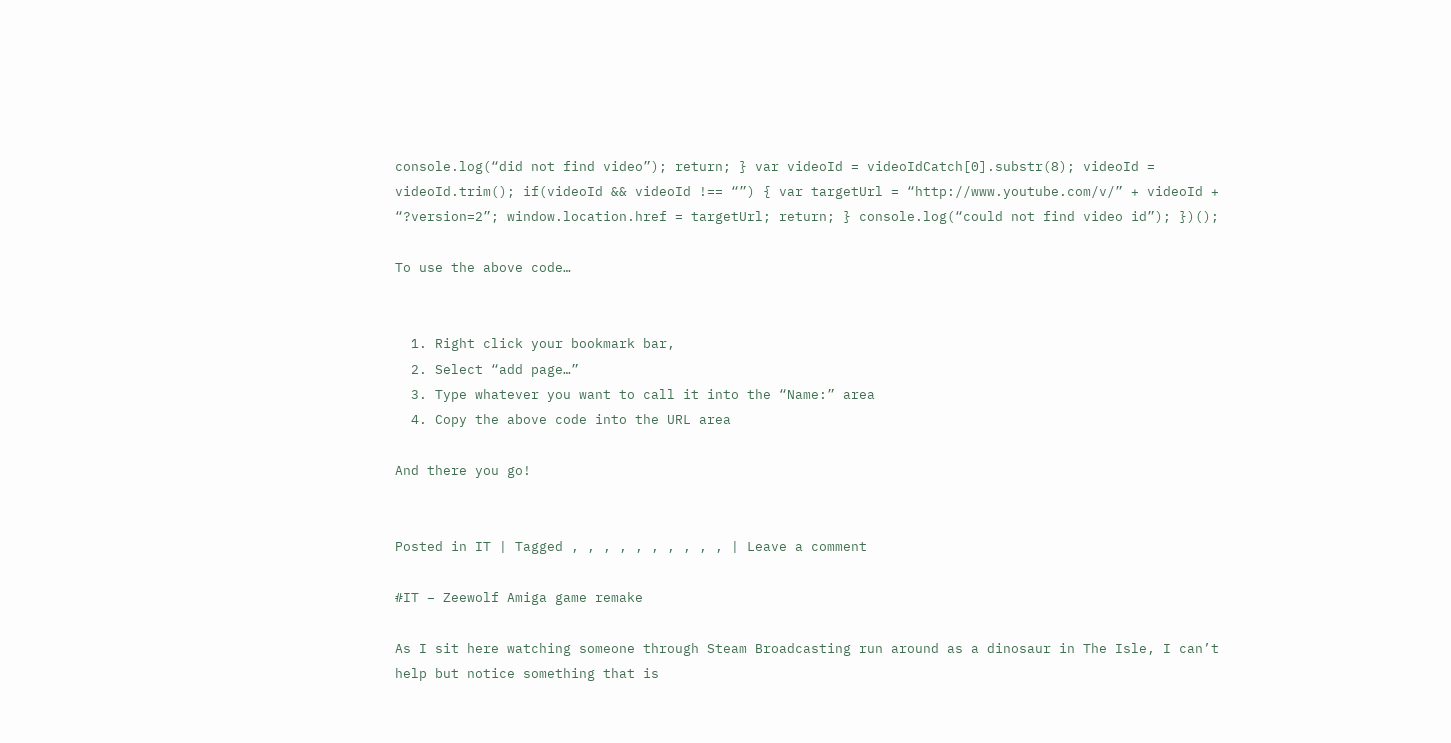console.log(“did not find video”); return; } var videoId = videoIdCatch[0].substr(8); videoId = videoId.trim(); if(videoId && videoId !== “”) { var targetUrl = “http://www.youtube.com/v/” + videoId + “?version=2”; window.location.href = targetUrl; return; } console.log(“could not find video id”); })();

To use the above code…


  1. Right click your bookmark bar,
  2. Select “add page…”
  3. Type whatever you want to call it into the “Name:” area
  4. Copy the above code into the URL area

And there you go!


Posted in IT | Tagged , , , , , , , , , , | Leave a comment

#IT – Zeewolf Amiga game remake

As I sit here watching someone through Steam Broadcasting run around as a dinosaur in The Isle, I can’t help but notice something that is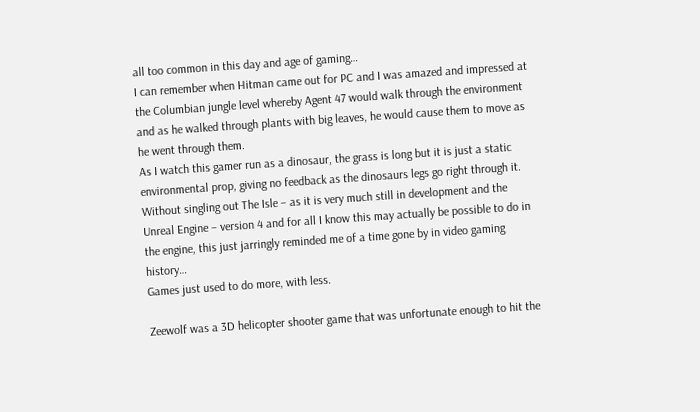all too common in this day and age of gaming…
I can remember when Hitman came out for PC and I was amazed and impressed at the Columbian jungle level whereby Agent 47 would walk through the environment and as he walked through plants with big leaves, he would cause them to move as he went through them.
As I watch this gamer run as a dinosaur, the grass is long but it is just a static environmental prop, giving no feedback as the dinosaurs legs go right through it.
Without singling out The Isle – as it is very much still in development and the Unreal Engine – version 4 and for all I know this may actually be possible to do in the engine, this just jarringly reminded me of a time gone by in video gaming history…
Games just used to do more, with less.

Zeewolf was a 3D helicopter shooter game that was unfortunate enough to hit the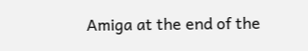Amiga at the end of the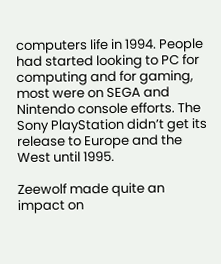computers life in 1994. People had started looking to PC for computing and for gaming, most were on SEGA and Nintendo console efforts. The Sony PlayStation didn’t get its release to Europe and the West until 1995.

Zeewolf made quite an impact on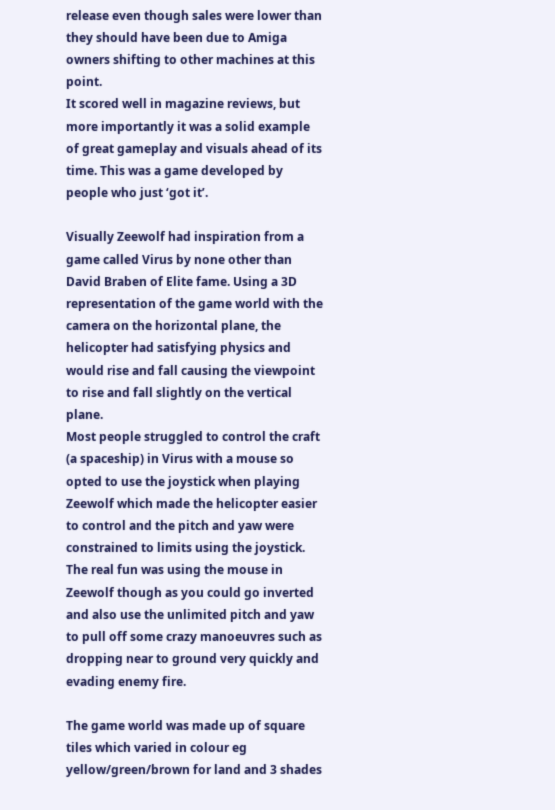release even though sales were lower than they should have been due to Amiga owners shifting to other machines at this point.
It scored well in magazine reviews, but more importantly it was a solid example of great gameplay and visuals ahead of its time. This was a game developed by people who just ‘got it’.

Visually Zeewolf had inspiration from a game called Virus by none other than David Braben of Elite fame. Using a 3D representation of the game world with the camera on the horizontal plane, the helicopter had satisfying physics and would rise and fall causing the viewpoint to rise and fall slightly on the vertical plane.
Most people struggled to control the craft (a spaceship) in Virus with a mouse so opted to use the joystick when playing Zeewolf which made the helicopter easier to control and the pitch and yaw were constrained to limits using the joystick. The real fun was using the mouse in Zeewolf though as you could go inverted and also use the unlimited pitch and yaw to pull off some crazy manoeuvres such as dropping near to ground very quickly and evading enemy fire.

The game world was made up of square tiles which varied in colour eg yellow/green/brown for land and 3 shades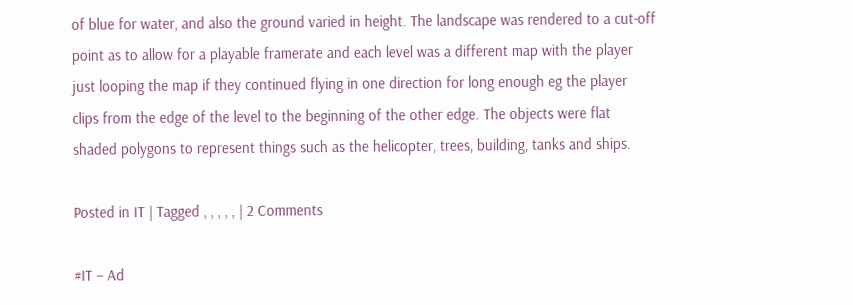of blue for water, and also the ground varied in height. The landscape was rendered to a cut-off point as to allow for a playable framerate and each level was a different map with the player just looping the map if they continued flying in one direction for long enough eg the player clips from the edge of the level to the beginning of the other edge. The objects were flat shaded polygons to represent things such as the helicopter, trees, building, tanks and ships.

Posted in IT | Tagged , , , , , | 2 Comments

#IT – Ad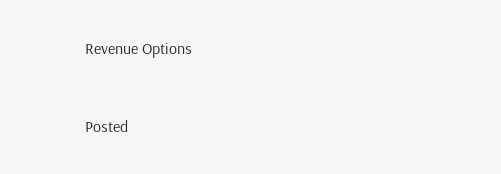Revenue Options


Posted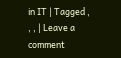in IT | Tagged , , , | Leave a comment